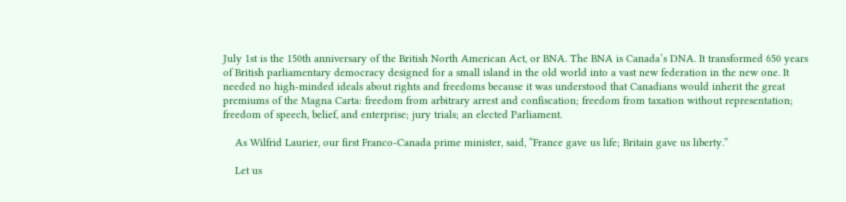July 1st is the 150th anniversary of the British North American Act, or BNA. The BNA is Canada’s DNA. It transformed 650 years of British parliamentary democracy designed for a small island in the old world into a vast new federation in the new one. It needed no high-minded ideals about rights and freedoms because it was understood that Canadians would inherit the great premiums of the Magna Carta: freedom from arbitrary arrest and confiscation; freedom from taxation without representation; freedom of speech, belief, and enterprise; jury trials; an elected Parliament.

    As Wilfrid Laurier, our first Franco-Canada prime minister, said, “France gave us life; Britain gave us liberty.”

    Let us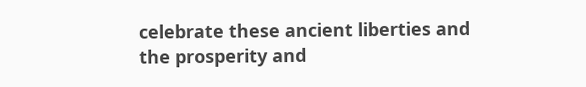celebrate these ancient liberties and the prosperity and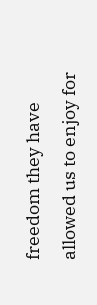freedom they have allowed us to enjoy for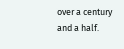over a century and a half.